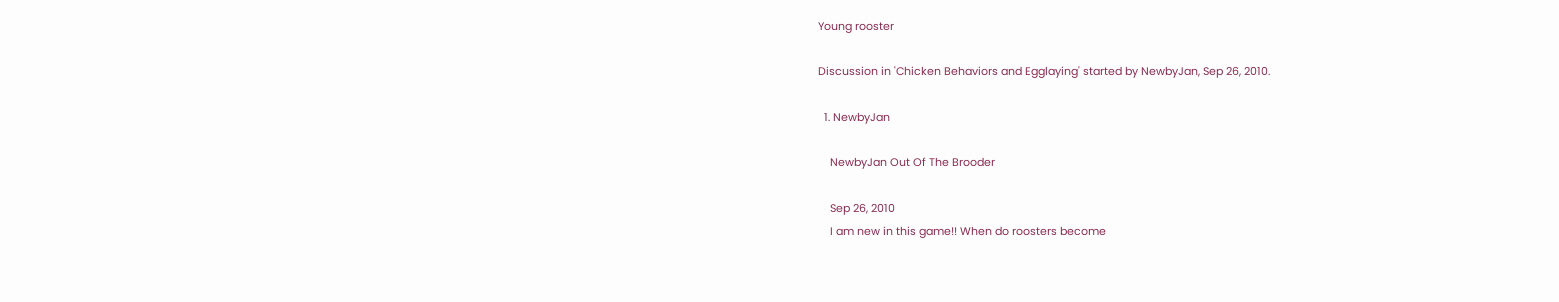Young rooster

Discussion in 'Chicken Behaviors and Egglaying' started by NewbyJan, Sep 26, 2010.

  1. NewbyJan

    NewbyJan Out Of The Brooder

    Sep 26, 2010
    I am new in this game!! When do roosters become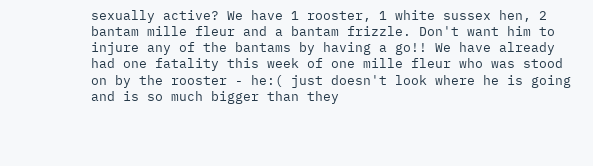sexually active? We have 1 rooster, 1 white sussex hen, 2 bantam mille fleur and a bantam frizzle. Don't want him to injure any of the bantams by having a go!! We have already had one fatality this week of one mille fleur who was stood on by the rooster - he:( just doesn't look where he is going and is so much bigger than they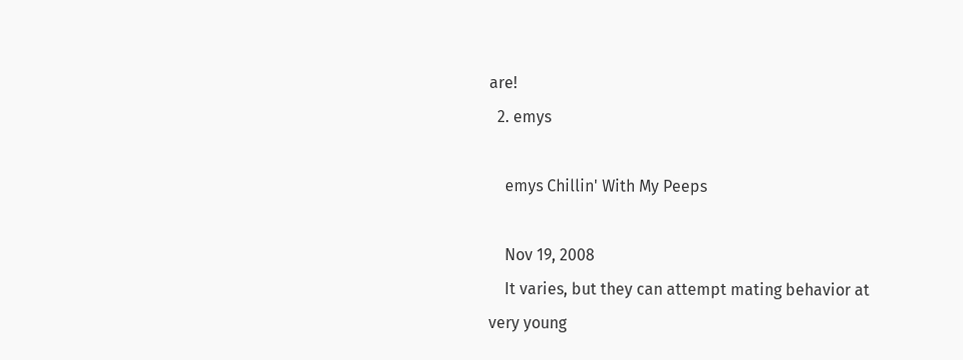are!
  2. emys

    emys Chillin' With My Peeps

    Nov 19, 2008
    It varies, but they can attempt mating behavior at very young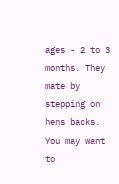ages - 2 to 3 months. They mate by stepping on hens backs. You may want to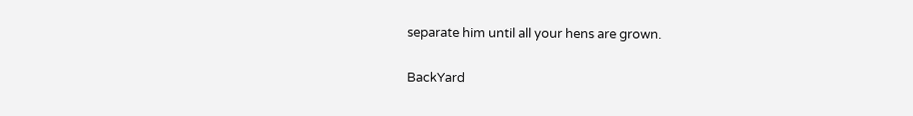separate him until all your hens are grown.

BackYard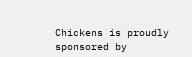Chickens is proudly sponsored by